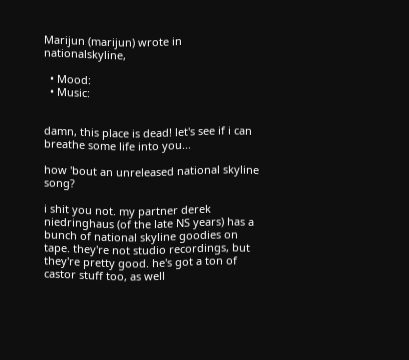Marijun (marijun) wrote in nationalskyline,

  • Mood:
  • Music:


damn, this place is dead! let's see if i can breathe some life into you...

how 'bout an unreleased national skyline song?

i shit you not. my partner derek niedringhaus (of the late NS years) has a bunch of national skyline goodies on tape. they're not studio recordings, but they're pretty good. he's got a ton of castor stuff too, as well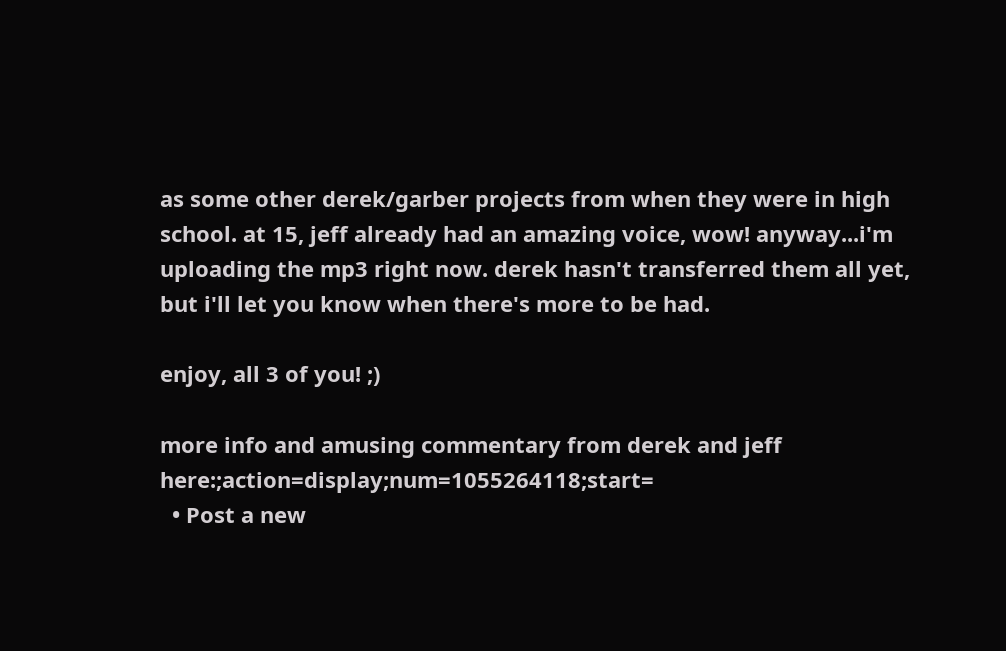as some other derek/garber projects from when they were in high school. at 15, jeff already had an amazing voice, wow! anyway...i'm uploading the mp3 right now. derek hasn't transferred them all yet, but i'll let you know when there's more to be had.

enjoy, all 3 of you! ;)

more info and amusing commentary from derek and jeff here:;action=display;num=1055264118;start=
  • Post a new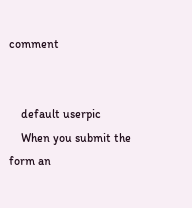comment


    default userpic
    When you submit the form an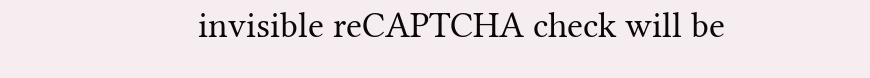invisible reCAPTCHA check will be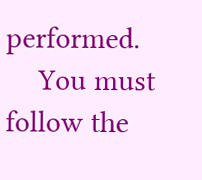performed.
    You must follow the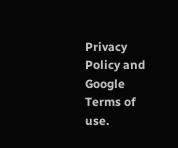Privacy Policy and Google Terms of use.